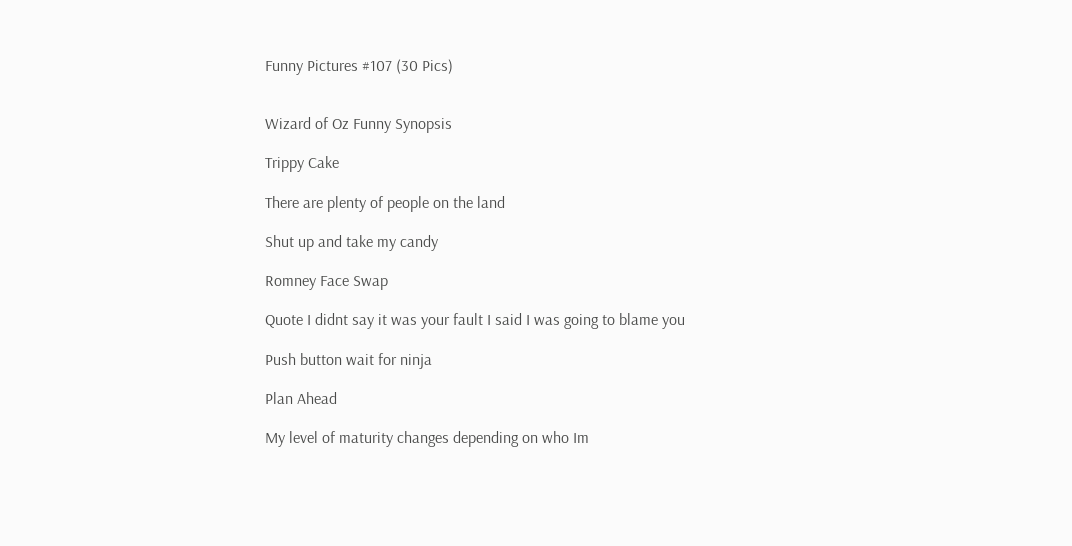Funny Pictures #107 (30 Pics)


Wizard of Oz Funny Synopsis

Trippy Cake

There are plenty of people on the land

Shut up and take my candy

Romney Face Swap

Quote I didnt say it was your fault I said I was going to blame you

Push button wait for ninja

Plan Ahead

My level of maturity changes depending on who Im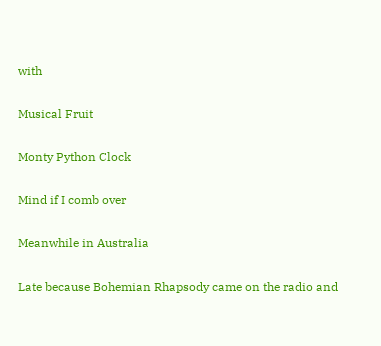with

Musical Fruit

Monty Python Clock

Mind if I comb over

Meanwhile in Australia

Late because Bohemian Rhapsody came on the radio and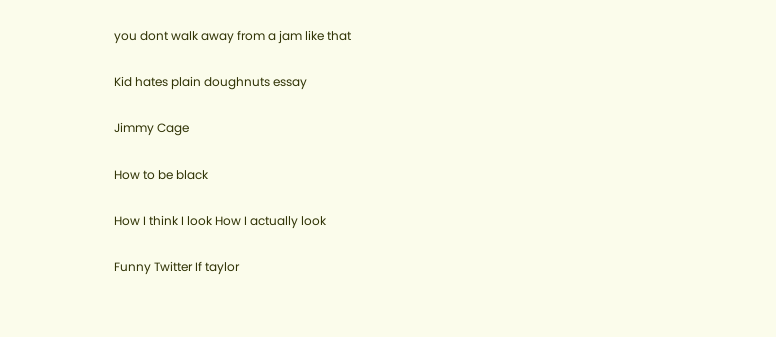you dont walk away from a jam like that

Kid hates plain doughnuts essay

Jimmy Cage

How to be black

How I think I look How I actually look

Funny Twitter If taylor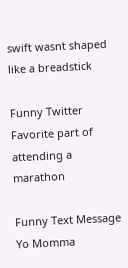swift wasnt shaped like a breadstick

Funny Twitter Favorite part of attending a marathon

Funny Text Message Yo Momma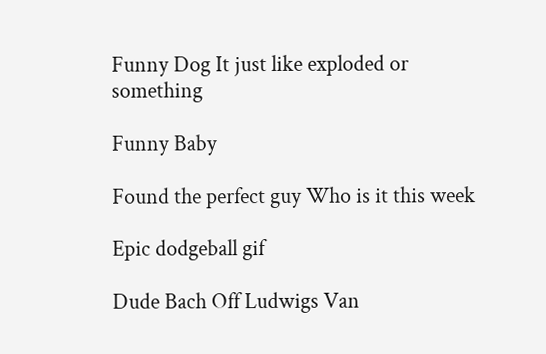Funny Dog It just like exploded or something

Funny Baby

Found the perfect guy Who is it this week

Epic dodgeball gif

Dude Bach Off Ludwigs Van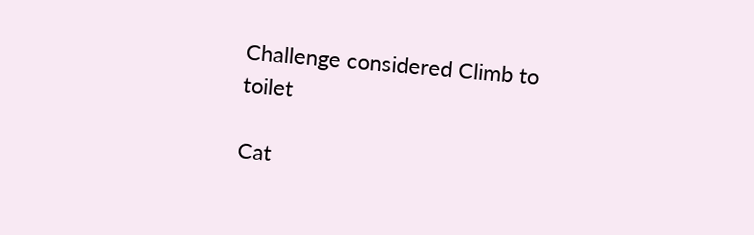Challenge considered Climb to toilet

Cat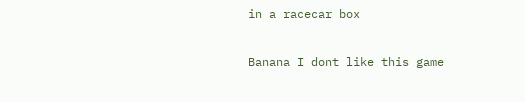in a racecar box

Banana I dont like this game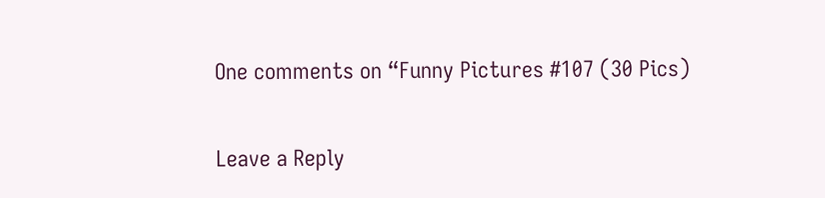One comments on “Funny Pictures #107 (30 Pics)

Leave a Reply